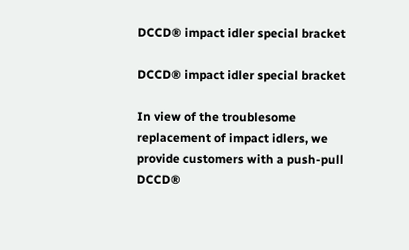DCCD® impact idler special bracket

DCCD® impact idler special bracket

In view of the troublesome replacement of impact idlers, we provide customers with a push-pull DCCD®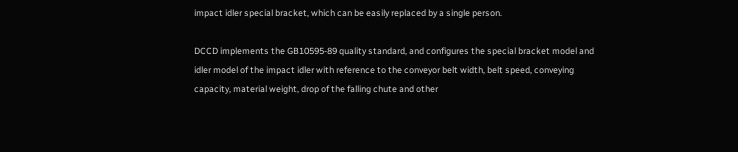impact idler special bracket, which can be easily replaced by a single person.

DCCD implements the GB10595-89 quality standard, and configures the special bracket model and idler model of the impact idler with reference to the conveyor belt width, belt speed, conveying capacity, material weight, drop of the falling chute and other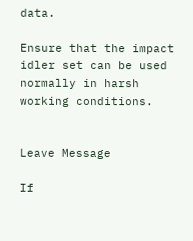data.

Ensure that the impact idler set can be used normally in harsh working conditions.


Leave Message

If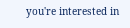you're interested in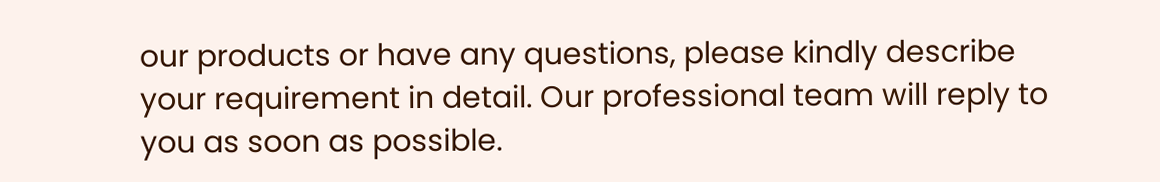our products or have any questions, please kindly describe your requirement in detail. Our professional team will reply to you as soon as possible.